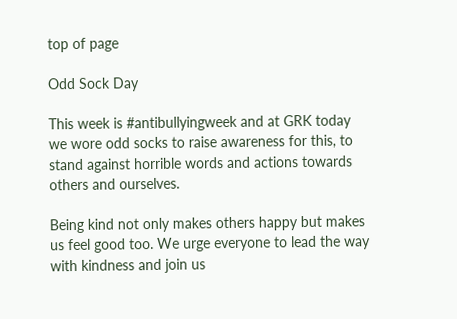top of page

Odd Sock Day

This week is #antibullyingweek and at GRK today we wore odd socks to raise awareness for this, to stand against horrible words and actions towards others and ourselves.

Being kind not only makes others happy but makes us feel good too. We urge everyone to lead the way with kindness and join us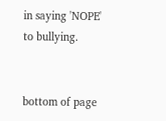in saying 'NOPE' to bullying.


bottom of page